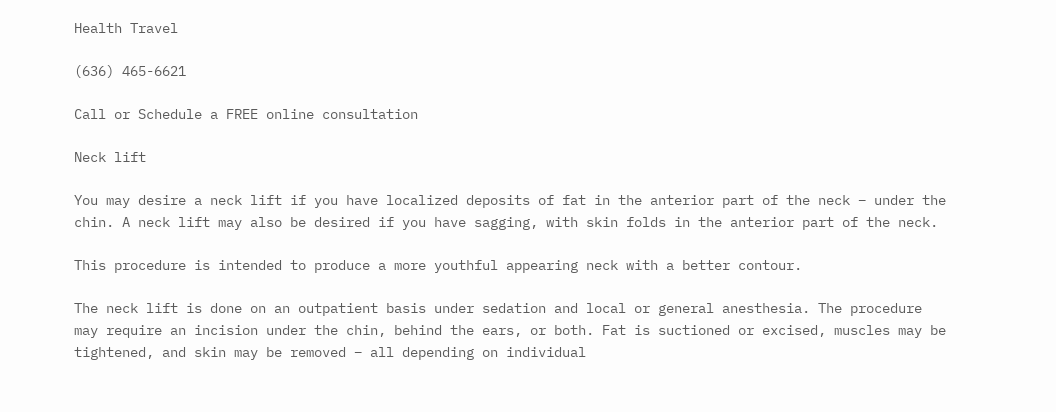Health Travel

(636) 465-6621

Call or Schedule a FREE online consultation

Neck lift

You may desire a neck lift if you have localized deposits of fat in the anterior part of the neck – under the chin. A neck lift may also be desired if you have sagging, with skin folds in the anterior part of the neck.

This procedure is intended to produce a more youthful appearing neck with a better contour.

The neck lift is done on an outpatient basis under sedation and local or general anesthesia. The procedure may require an incision under the chin, behind the ears, or both. Fat is suctioned or excised, muscles may be tightened, and skin may be removed – all depending on individual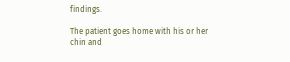findings.

The patient goes home with his or her chin and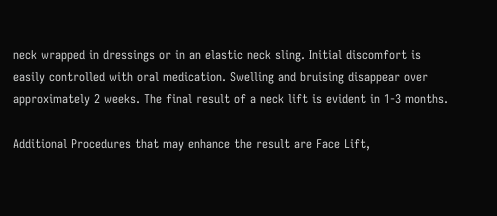neck wrapped in dressings or in an elastic neck sling. Initial discomfort is easily controlled with oral medication. Swelling and bruising disappear over approximately 2 weeks. The final result of a neck lift is evident in 1-3 months.

Additional Procedures that may enhance the result are Face Lift,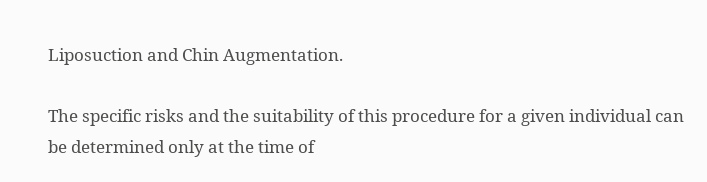Liposuction and Chin Augmentation.

The specific risks and the suitability of this procedure for a given individual can be determined only at the time of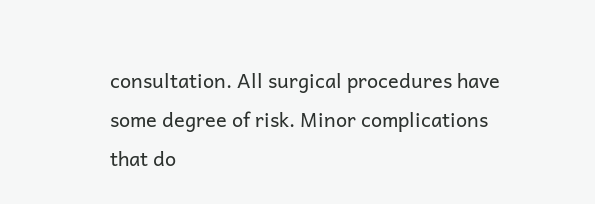consultation. All surgical procedures have some degree of risk. Minor complications that do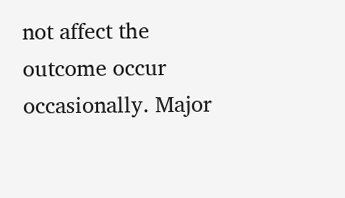not affect the outcome occur occasionally. Major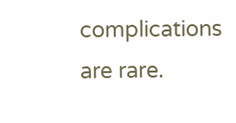complications are rare.